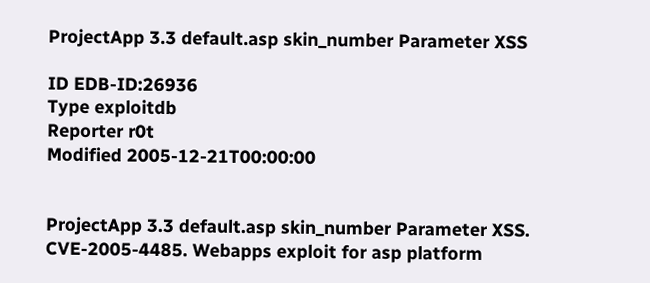ProjectApp 3.3 default.asp skin_number Parameter XSS

ID EDB-ID:26936
Type exploitdb
Reporter r0t
Modified 2005-12-21T00:00:00


ProjectApp 3.3 default.asp skin_number Parameter XSS. CVE-2005-4485. Webapps exploit for asp platform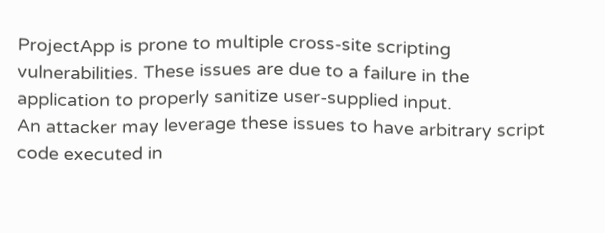ProjectApp is prone to multiple cross-site scripting vulnerabilities. These issues are due to a failure in the application to properly sanitize user-supplied input.
An attacker may leverage these issues to have arbitrary script code executed in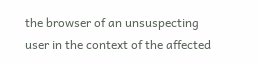the browser of an unsuspecting user in the context of the affected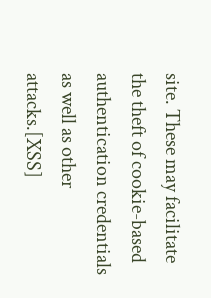site. These may facilitate the theft of cookie-based authentication credentials as well as other attacks.[XSS]